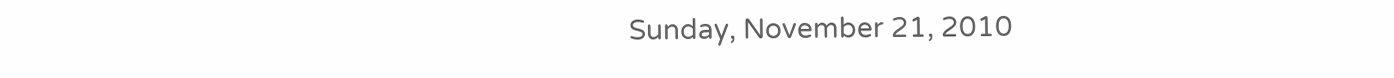Sunday, November 21, 2010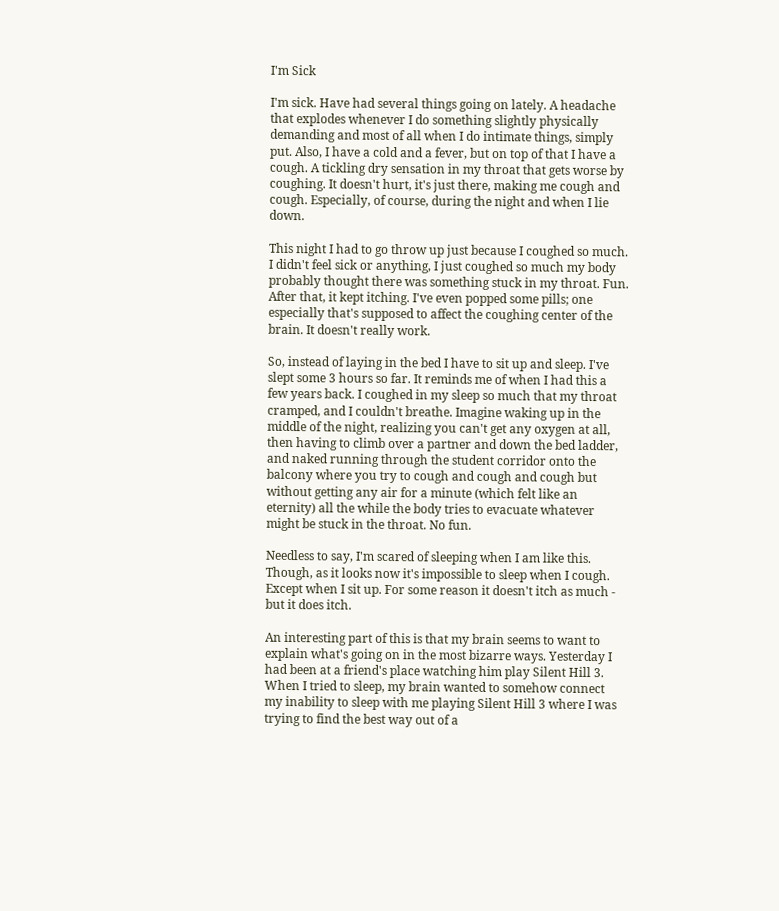I'm Sick

I'm sick. Have had several things going on lately. A headache that explodes whenever I do something slightly physically demanding and most of all when I do intimate things, simply put. Also, I have a cold and a fever, but on top of that I have a cough. A tickling dry sensation in my throat that gets worse by coughing. It doesn't hurt, it's just there, making me cough and cough. Especially, of course, during the night and when I lie down.

This night I had to go throw up just because I coughed so much. I didn't feel sick or anything, I just coughed so much my body probably thought there was something stuck in my throat. Fun. After that, it kept itching. I've even popped some pills; one especially that's supposed to affect the coughing center of the brain. It doesn't really work.

So, instead of laying in the bed I have to sit up and sleep. I've slept some 3 hours so far. It reminds me of when I had this a few years back. I coughed in my sleep so much that my throat cramped, and I couldn't breathe. Imagine waking up in the middle of the night, realizing you can't get any oxygen at all, then having to climb over a partner and down the bed ladder, and naked running through the student corridor onto the balcony where you try to cough and cough and cough but without getting any air for a minute (which felt like an eternity) all the while the body tries to evacuate whatever might be stuck in the throat. No fun.

Needless to say, I'm scared of sleeping when I am like this. Though, as it looks now it's impossible to sleep when I cough. Except when I sit up. For some reason it doesn't itch as much - but it does itch.

An interesting part of this is that my brain seems to want to explain what's going on in the most bizarre ways. Yesterday I had been at a friend's place watching him play Silent Hill 3. When I tried to sleep, my brain wanted to somehow connect my inability to sleep with me playing Silent Hill 3 where I was trying to find the best way out of a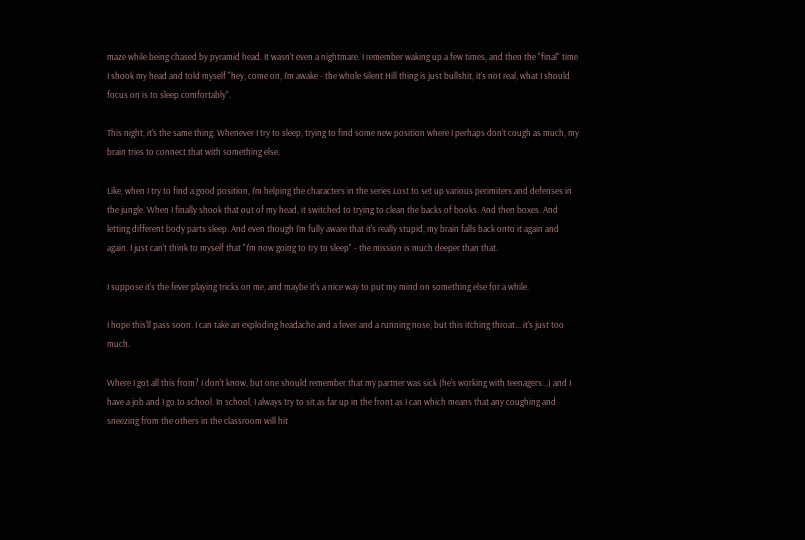maze while being chased by pyramid head. It wasn't even a nightmare. I remember waking up a few times, and then the "final" time I shook my head and told myself "hey, come on, I'm awake - the whole Silent Hill thing is just bullshit, it's not real, what I should focus on is to sleep comfortably".

This night, it's the same thing. Whenever I try to sleep, trying to find some new position where I perhaps don't cough as much, my brain tries to connect that with something else.

Like, when I try to find a good position, I'm helping the characters in the series Lost to set up various perimiters and defenses in the jungle. When I finally shook that out of my head, it switched to trying to clean the backs of books. And then boxes. And letting different body parts sleep. And even though I'm fully aware that it's really stupid, my brain falls back onto it again and again. I just can't think to myself that "I'm now going to try to sleep" - the mission is much deeper than that.

I suppose it's the fever playing tricks on me, and maybe it's a nice way to put my mind on something else for a while.

I hope this'll pass soon. I can take an exploding headache and a fever and a running nose, but this itching throat... it's just too much.

Where I got all this from? I don't know, but one should remember that my partner was sick (he's working with teenagers...) and I have a job and I go to school. In school, I always try to sit as far up in the front as I can which means that any coughing and sneezing from the others in the classroom will hit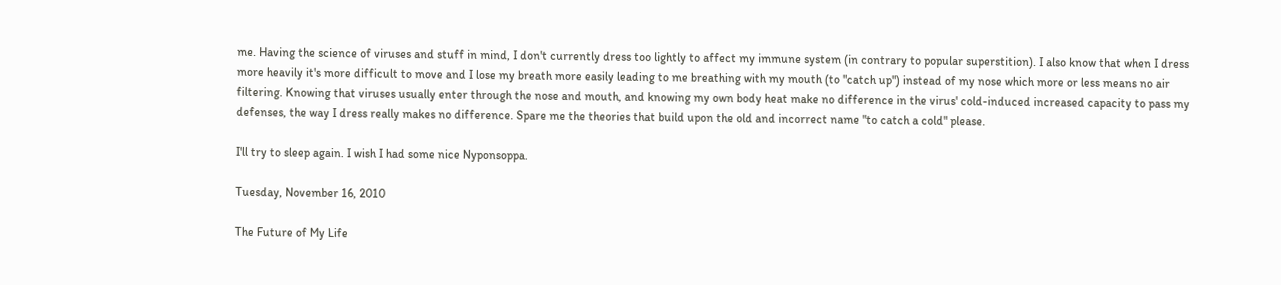me. Having the science of viruses and stuff in mind, I don't currently dress too lightly to affect my immune system (in contrary to popular superstition). I also know that when I dress more heavily it's more difficult to move and I lose my breath more easily leading to me breathing with my mouth (to "catch up") instead of my nose which more or less means no air filtering. Knowing that viruses usually enter through the nose and mouth, and knowing my own body heat make no difference in the virus' cold-induced increased capacity to pass my defenses, the way I dress really makes no difference. Spare me the theories that build upon the old and incorrect name "to catch a cold" please.

I'll try to sleep again. I wish I had some nice Nyponsoppa.

Tuesday, November 16, 2010

The Future of My Life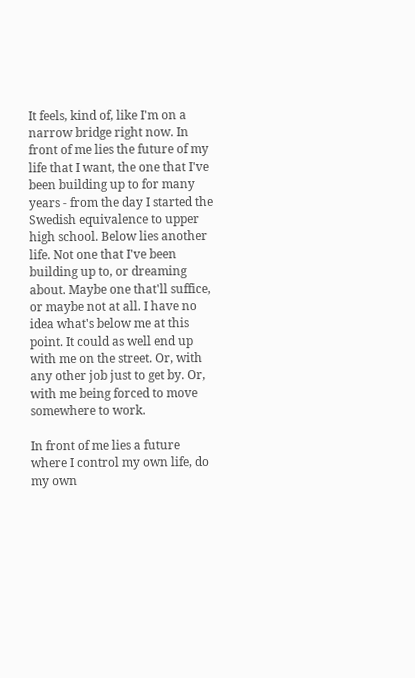It feels, kind of, like I'm on a narrow bridge right now. In front of me lies the future of my life that I want, the one that I've been building up to for many years - from the day I started the Swedish equivalence to upper high school. Below lies another life. Not one that I've been building up to, or dreaming about. Maybe one that'll suffice, or maybe not at all. I have no idea what's below me at this point. It could as well end up with me on the street. Or, with any other job just to get by. Or, with me being forced to move somewhere to work.

In front of me lies a future where I control my own life, do my own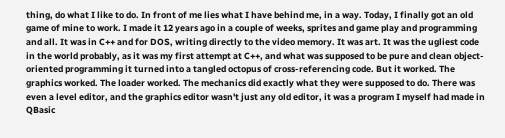thing, do what I like to do. In front of me lies what I have behind me, in a way. Today, I finally got an old game of mine to work. I made it 12 years ago in a couple of weeks, sprites and game play and programming and all. It was in C++ and for DOS, writing directly to the video memory. It was art. It was the ugliest code in the world probably, as it was my first attempt at C++, and what was supposed to be pure and clean object-oriented programming it turned into a tangled octopus of cross-referencing code. But it worked. The graphics worked. The loader worked. The mechanics did exactly what they were supposed to do. There was even a level editor, and the graphics editor wasn't just any old editor, it was a program I myself had made in QBasic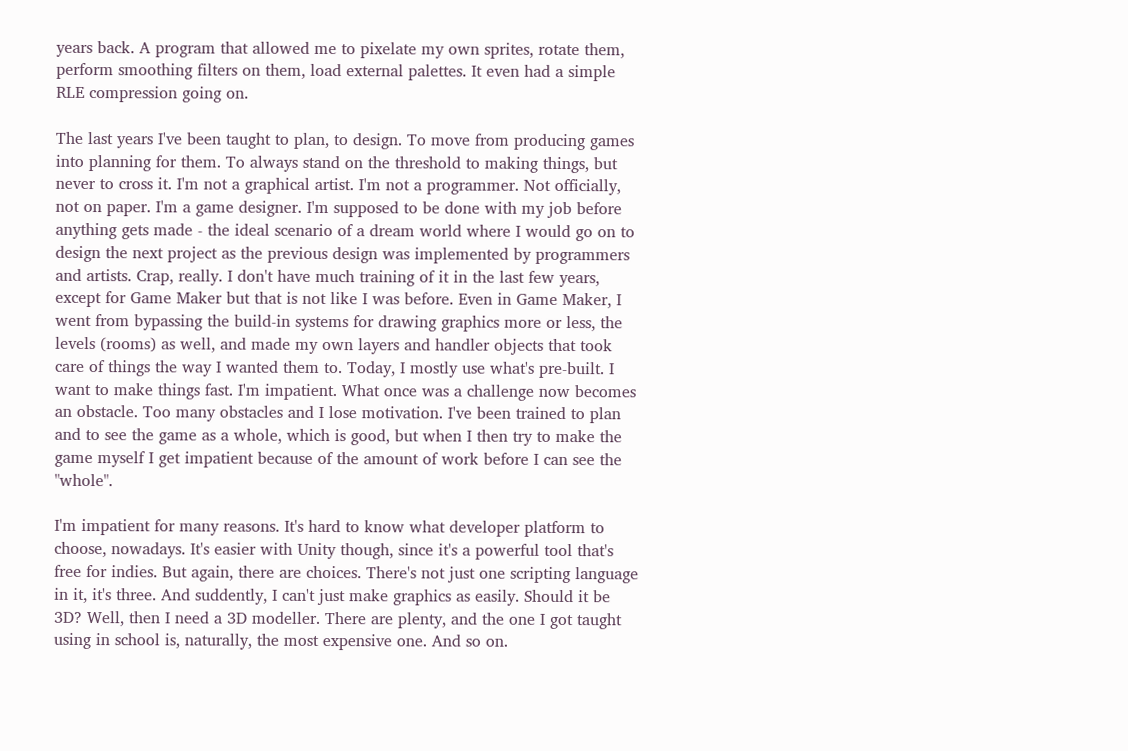years back. A program that allowed me to pixelate my own sprites, rotate them, perform smoothing filters on them, load external palettes. It even had a simple RLE compression going on.

The last years I've been taught to plan, to design. To move from producing games into planning for them. To always stand on the threshold to making things, but never to cross it. I'm not a graphical artist. I'm not a programmer. Not officially, not on paper. I'm a game designer. I'm supposed to be done with my job before anything gets made - the ideal scenario of a dream world where I would go on to design the next project as the previous design was implemented by programmers and artists. Crap, really. I don't have much training of it in the last few years, except for Game Maker but that is not like I was before. Even in Game Maker, I went from bypassing the build-in systems for drawing graphics more or less, the levels (rooms) as well, and made my own layers and handler objects that took care of things the way I wanted them to. Today, I mostly use what's pre-built. I want to make things fast. I'm impatient. What once was a challenge now becomes an obstacle. Too many obstacles and I lose motivation. I've been trained to plan and to see the game as a whole, which is good, but when I then try to make the game myself I get impatient because of the amount of work before I can see the "whole".

I'm impatient for many reasons. It's hard to know what developer platform to choose, nowadays. It's easier with Unity though, since it's a powerful tool that's free for indies. But again, there are choices. There's not just one scripting language in it, it's three. And suddently, I can't just make graphics as easily. Should it be 3D? Well, then I need a 3D modeller. There are plenty, and the one I got taught using in school is, naturally, the most expensive one. And so on.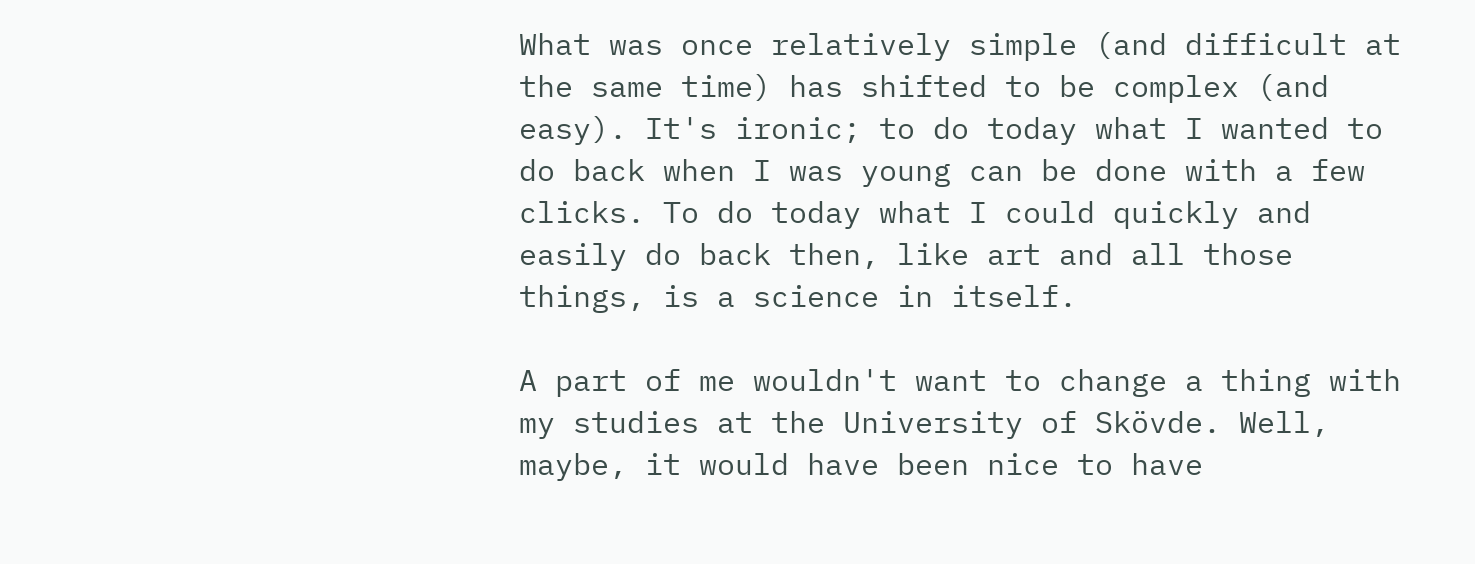What was once relatively simple (and difficult at the same time) has shifted to be complex (and easy). It's ironic; to do today what I wanted to do back when I was young can be done with a few clicks. To do today what I could quickly and easily do back then, like art and all those things, is a science in itself.

A part of me wouldn't want to change a thing with my studies at the University of Skövde. Well, maybe, it would have been nice to have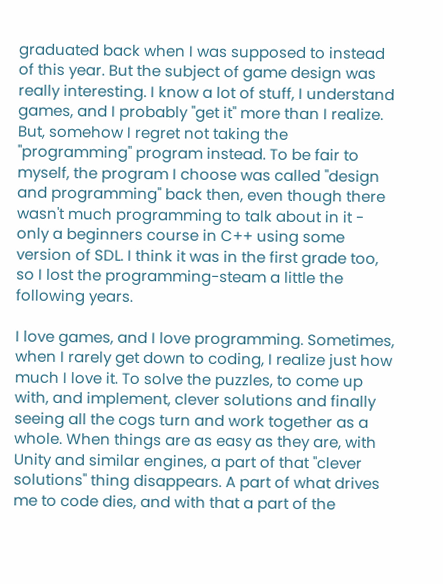graduated back when I was supposed to instead of this year. But the subject of game design was really interesting. I know a lot of stuff, I understand games, and I probably "get it" more than I realize. But, somehow I regret not taking the "programming" program instead. To be fair to myself, the program I choose was called "design and programming" back then, even though there wasn't much programming to talk about in it - only a beginners course in C++ using some version of SDL. I think it was in the first grade too, so I lost the programming-steam a little the following years.

I love games, and I love programming. Sometimes, when I rarely get down to coding, I realize just how much I love it. To solve the puzzles, to come up with, and implement, clever solutions and finally seeing all the cogs turn and work together as a whole. When things are as easy as they are, with Unity and similar engines, a part of that "clever solutions" thing disappears. A part of what drives me to code dies, and with that a part of the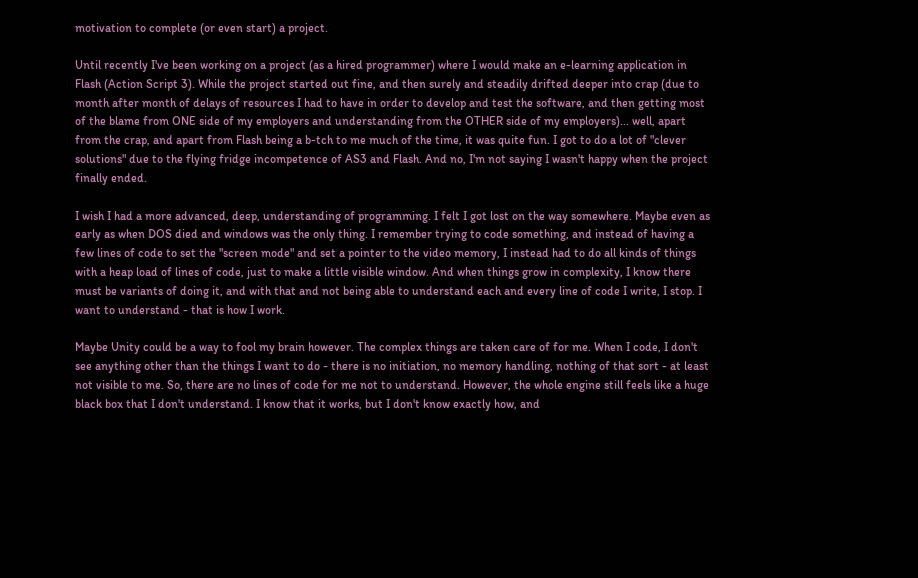motivation to complete (or even start) a project.

Until recently I've been working on a project (as a hired programmer) where I would make an e-learning application in Flash (Action Script 3). While the project started out fine, and then surely and steadily drifted deeper into crap (due to month after month of delays of resources I had to have in order to develop and test the software, and then getting most of the blame from ONE side of my employers and understanding from the OTHER side of my employers)... well, apart from the crap, and apart from Flash being a b-tch to me much of the time, it was quite fun. I got to do a lot of "clever solutions" due to the flying fridge incompetence of AS3 and Flash. And no, I'm not saying I wasn't happy when the project finally ended.

I wish I had a more advanced, deep, understanding of programming. I felt I got lost on the way somewhere. Maybe even as early as when DOS died and windows was the only thing. I remember trying to code something, and instead of having a few lines of code to set the "screen mode" and set a pointer to the video memory, I instead had to do all kinds of things with a heap load of lines of code, just to make a little visible window. And when things grow in complexity, I know there must be variants of doing it, and with that and not being able to understand each and every line of code I write, I stop. I want to understand - that is how I work.

Maybe Unity could be a way to fool my brain however. The complex things are taken care of for me. When I code, I don't see anything other than the things I want to do - there is no initiation, no memory handling, nothing of that sort - at least not visible to me. So, there are no lines of code for me not to understand. However, the whole engine still feels like a huge black box that I don't understand. I know that it works, but I don't know exactly how, and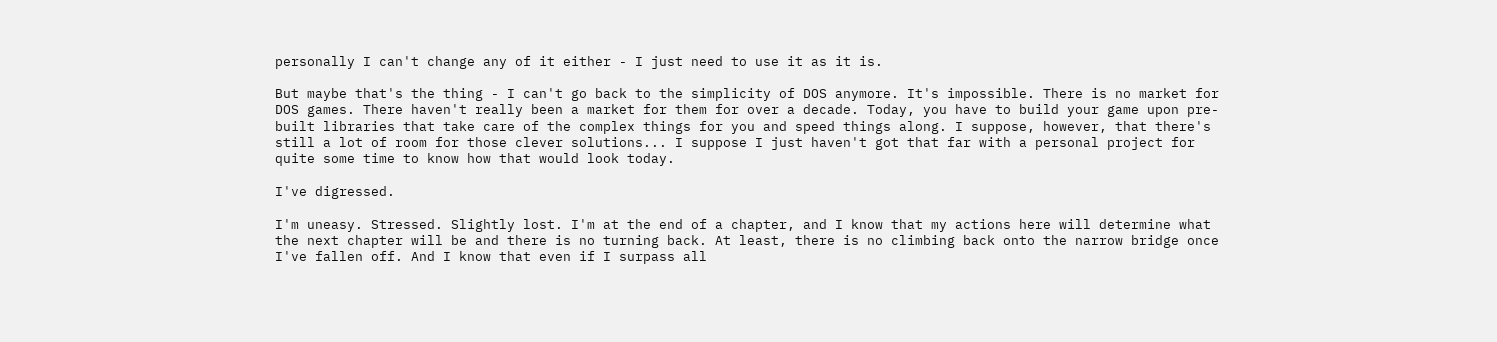personally I can't change any of it either - I just need to use it as it is.

But maybe that's the thing - I can't go back to the simplicity of DOS anymore. It's impossible. There is no market for DOS games. There haven't really been a market for them for over a decade. Today, you have to build your game upon pre-built libraries that take care of the complex things for you and speed things along. I suppose, however, that there's still a lot of room for those clever solutions... I suppose I just haven't got that far with a personal project for quite some time to know how that would look today.

I've digressed.

I'm uneasy. Stressed. Slightly lost. I'm at the end of a chapter, and I know that my actions here will determine what the next chapter will be and there is no turning back. At least, there is no climbing back onto the narrow bridge once I've fallen off. And I know that even if I surpass all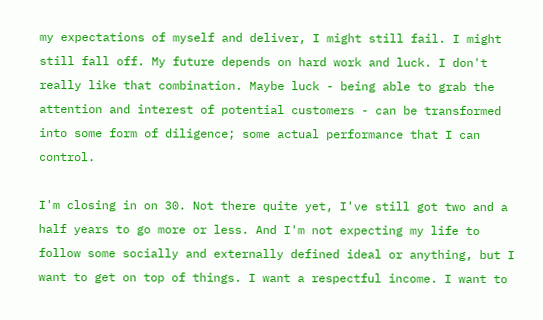my expectations of myself and deliver, I might still fail. I might still fall off. My future depends on hard work and luck. I don't really like that combination. Maybe luck - being able to grab the attention and interest of potential customers - can be transformed into some form of diligence; some actual performance that I can control.

I'm closing in on 30. Not there quite yet, I've still got two and a half years to go more or less. And I'm not expecting my life to follow some socially and externally defined ideal or anything, but I want to get on top of things. I want a respectful income. I want to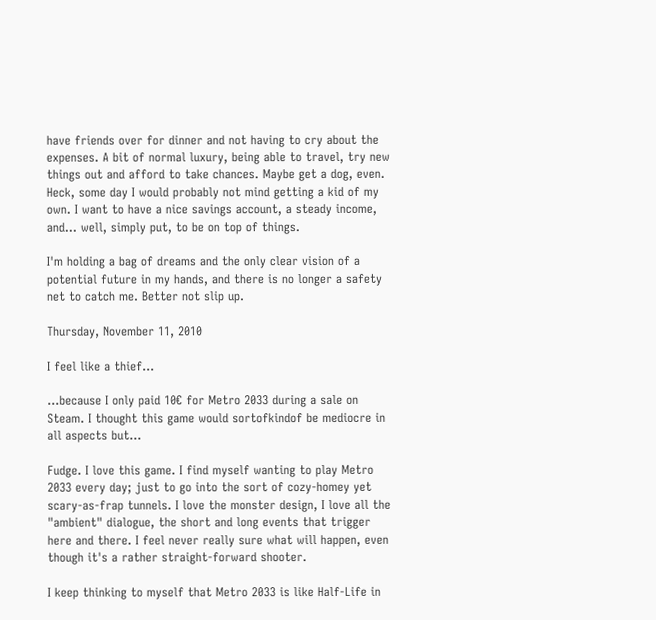have friends over for dinner and not having to cry about the expenses. A bit of normal luxury, being able to travel, try new things out and afford to take chances. Maybe get a dog, even. Heck, some day I would probably not mind getting a kid of my own. I want to have a nice savings account, a steady income, and... well, simply put, to be on top of things.

I'm holding a bag of dreams and the only clear vision of a potential future in my hands, and there is no longer a safety net to catch me. Better not slip up.

Thursday, November 11, 2010

I feel like a thief...

...because I only paid 10€ for Metro 2033 during a sale on Steam. I thought this game would sortofkindof be mediocre in all aspects but...

Fudge. I love this game. I find myself wanting to play Metro 2033 every day; just to go into the sort of cozy-homey yet scary-as-frap tunnels. I love the monster design, I love all the "ambient" dialogue, the short and long events that trigger here and there. I feel never really sure what will happen, even though it's a rather straight-forward shooter.

I keep thinking to myself that Metro 2033 is like Half-Life in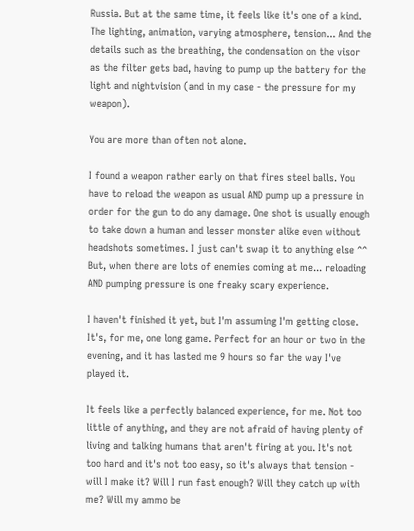Russia. But at the same time, it feels like it's one of a kind. The lighting, animation, varying atmosphere, tension... And the details such as the breathing, the condensation on the visor as the filter gets bad, having to pump up the battery for the light and nightvision (and in my case - the pressure for my weapon).

You are more than often not alone.

I found a weapon rather early on that fires steel balls. You have to reload the weapon as usual AND pump up a pressure in order for the gun to do any damage. One shot is usually enough to take down a human and lesser monster alike even without headshots sometimes. I just can't swap it to anything else ^^ But, when there are lots of enemies coming at me... reloading AND pumping pressure is one freaky scary experience.

I haven't finished it yet, but I'm assuming I'm getting close. It's, for me, one long game. Perfect for an hour or two in the evening, and it has lasted me 9 hours so far the way I've played it.

It feels like a perfectly balanced experience, for me. Not too little of anything, and they are not afraid of having plenty of living and talking humans that aren't firing at you. It's not too hard and it's not too easy, so it's always that tension - will I make it? Will I run fast enough? Will they catch up with me? Will my ammo be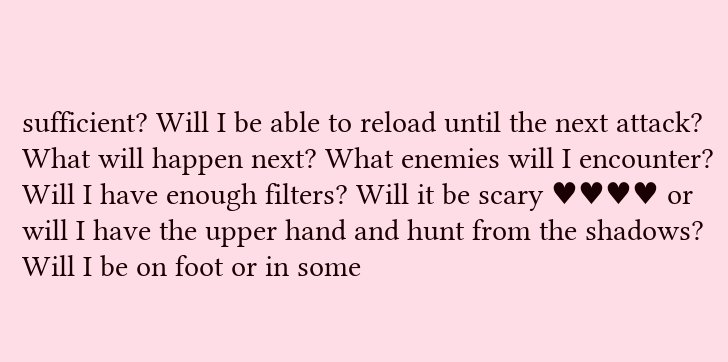sufficient? Will I be able to reload until the next attack? What will happen next? What enemies will I encounter? Will I have enough filters? Will it be scary ♥♥♥♥ or will I have the upper hand and hunt from the shadows? Will I be on foot or in some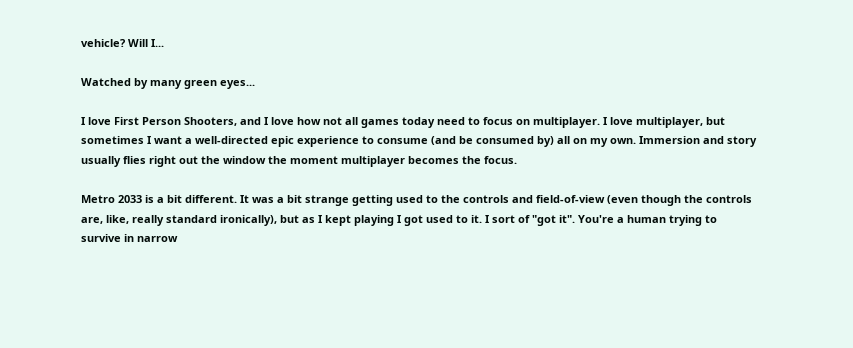vehicle? Will I...

Watched by many green eyes...

I love First Person Shooters, and I love how not all games today need to focus on multiplayer. I love multiplayer, but sometimes I want a well-directed epic experience to consume (and be consumed by) all on my own. Immersion and story usually flies right out the window the moment multiplayer becomes the focus.

Metro 2033 is a bit different. It was a bit strange getting used to the controls and field-of-view (even though the controls are, like, really standard ironically), but as I kept playing I got used to it. I sort of "got it". You're a human trying to survive in narrow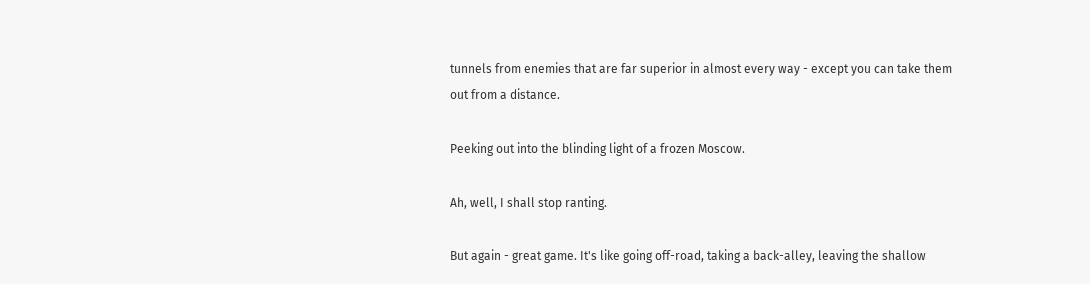tunnels from enemies that are far superior in almost every way - except you can take them out from a distance.

Peeking out into the blinding light of a frozen Moscow.

Ah, well, I shall stop ranting.

But again - great game. It's like going off-road, taking a back-alley, leaving the shallow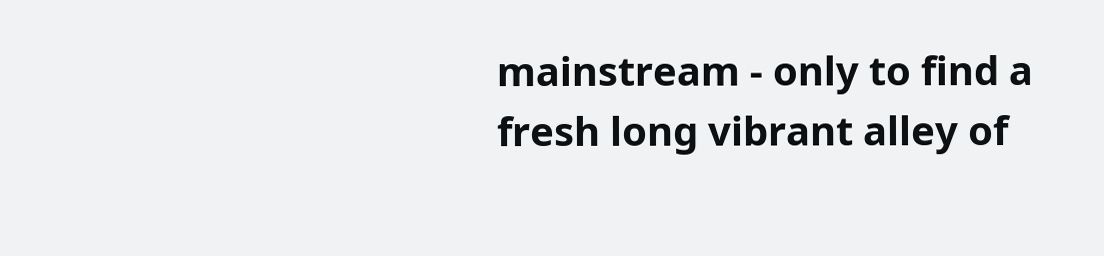mainstream - only to find a fresh long vibrant alley of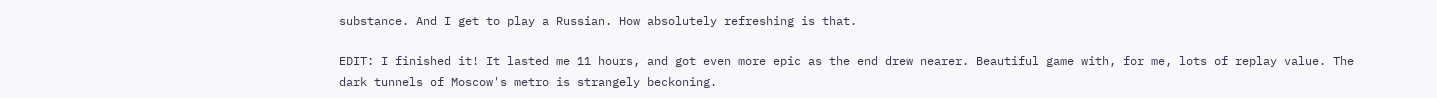substance. And I get to play a Russian. How absolutely refreshing is that.

EDIT: I finished it! It lasted me 11 hours, and got even more epic as the end drew nearer. Beautiful game with, for me, lots of replay value. The dark tunnels of Moscow's metro is strangely beckoning.